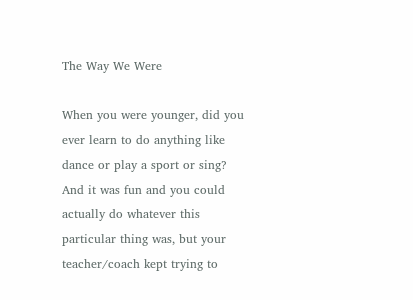The Way We Were

When you were younger, did you ever learn to do anything like dance or play a sport or sing? And it was fun and you could actually do whatever this particular thing was, but your teacher/coach kept trying to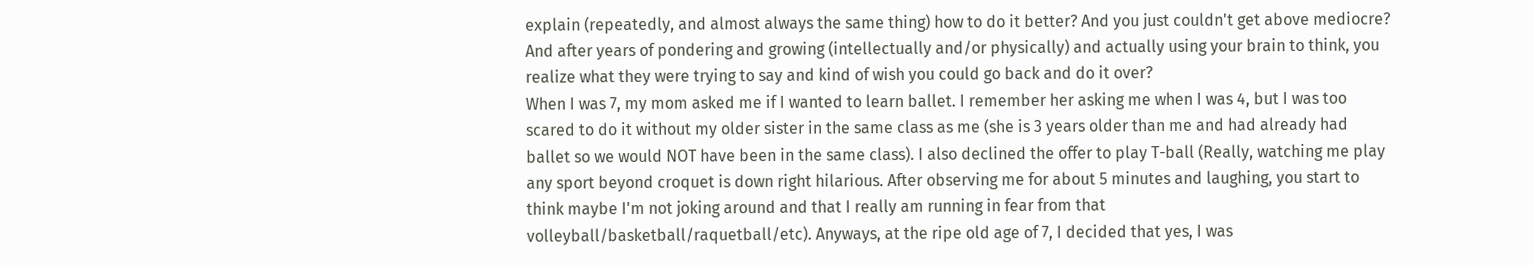explain (repeatedly, and almost always the same thing) how to do it better? And you just couldn't get above mediocre? And after years of pondering and growing (intellectually and/or physically) and actually using your brain to think, you realize what they were trying to say and kind of wish you could go back and do it over?
When I was 7, my mom asked me if I wanted to learn ballet. I remember her asking me when I was 4, but I was too scared to do it without my older sister in the same class as me (she is 3 years older than me and had already had ballet so we would NOT have been in the same class). I also declined the offer to play T-ball (Really, watching me play any sport beyond croquet is down right hilarious. After observing me for about 5 minutes and laughing, you start to think maybe I'm not joking around and that I really am running in fear from that volleyball/basketball/raquetball/etc). Anyways, at the ripe old age of 7, I decided that yes, I was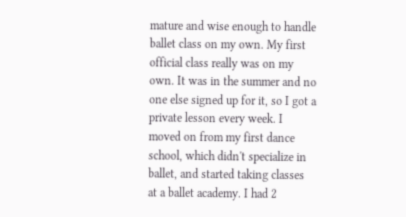mature and wise enough to handle ballet class on my own. My first official class really was on my own. It was in the summer and no one else signed up for it, so I got a private lesson every week. I moved on from my first dance school, which didn't specialize in ballet, and started taking classes at a ballet academy. I had 2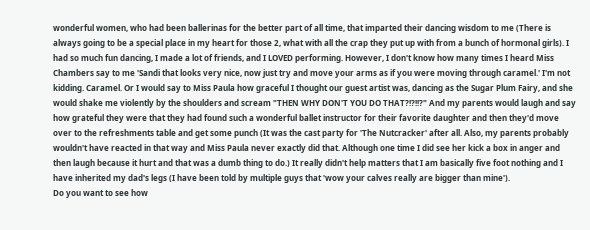wonderful women, who had been ballerinas for the better part of all time, that imparted their dancing wisdom to me (There is always going to be a special place in my heart for those 2, what with all the crap they put up with from a bunch of hormonal girls). I had so much fun dancing, I made a lot of friends, and I LOVED performing. However, I don't know how many times I heard Miss Chambers say to me 'Sandi that looks very nice, now just try and move your arms as if you were moving through caramel.' I'm not kidding. Caramel. Or I would say to Miss Paula how graceful I thought our guest artist was, dancing as the Sugar Plum Fairy, and she would shake me violently by the shoulders and scream "THEN WHY DON'T YOU DO THAT?!?!!?" And my parents would laugh and say how grateful they were that they had found such a wonderful ballet instructor for their favorite daughter and then they'd move over to the refreshments table and get some punch (It was the cast party for 'The Nutcracker' after all. Also, my parents probably wouldn't have reacted in that way and Miss Paula never exactly did that. Although one time I did see her kick a box in anger and then laugh because it hurt and that was a dumb thing to do.) It really didn't help matters that I am basically five foot nothing and I have inherited my dad's legs (I have been told by multiple guys that 'wow your calves really are bigger than mine').
Do you want to see how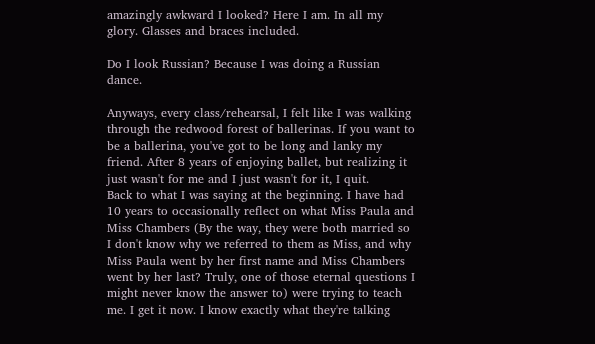amazingly awkward I looked? Here I am. In all my glory. Glasses and braces included.

Do I look Russian? Because I was doing a Russian dance.

Anyways, every class/rehearsal, I felt like I was walking through the redwood forest of ballerinas. If you want to be a ballerina, you've got to be long and lanky my friend. After 8 years of enjoying ballet, but realizing it just wasn't for me and I just wasn't for it, I quit.
Back to what I was saying at the beginning. I have had 10 years to occasionally reflect on what Miss Paula and Miss Chambers (By the way, they were both married so I don't know why we referred to them as Miss, and why Miss Paula went by her first name and Miss Chambers went by her last? Truly, one of those eternal questions I might never know the answer to) were trying to teach me. I get it now. I know exactly what they're talking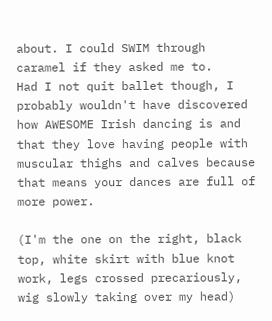about. I could SWIM through caramel if they asked me to.
Had I not quit ballet though, I probably wouldn't have discovered how AWESOME Irish dancing is and that they love having people with muscular thighs and calves because that means your dances are full of more power.

(I'm the one on the right, black top, white skirt with blue knot work, legs crossed precariously, wig slowly taking over my head)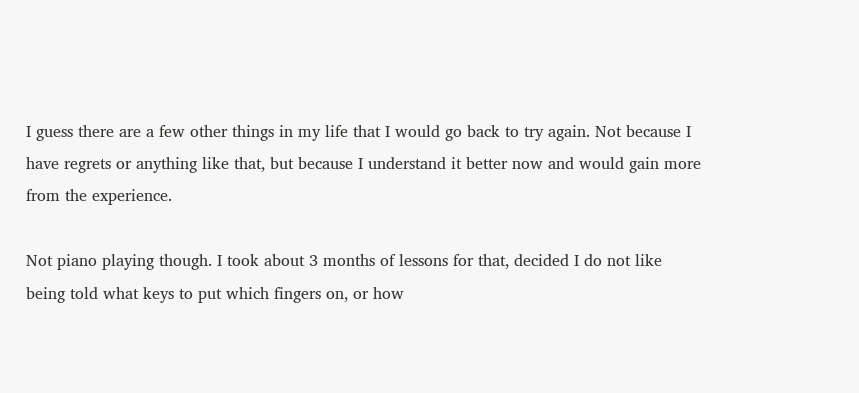I guess there are a few other things in my life that I would go back to try again. Not because I have regrets or anything like that, but because I understand it better now and would gain more from the experience.

Not piano playing though. I took about 3 months of lessons for that, decided I do not like being told what keys to put which fingers on, or how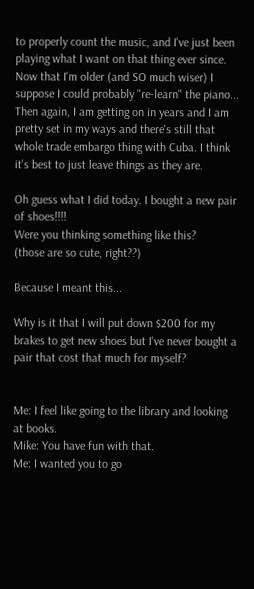to properly count the music, and I've just been playing what I want on that thing ever since. Now that I'm older (and SO much wiser) I suppose I could probably "re-learn" the piano... Then again, I am getting on in years and I am pretty set in my ways and there's still that whole trade embargo thing with Cuba. I think it's best to just leave things as they are.

Oh guess what I did today. I bought a new pair of shoes!!!!
Were you thinking something like this?
(those are so cute, right??)

Because I meant this...

Why is it that I will put down $200 for my brakes to get new shoes but I've never bought a pair that cost that much for myself?


Me: I feel like going to the library and looking at books.
Mike: You have fun with that.
Me: I wanted you to go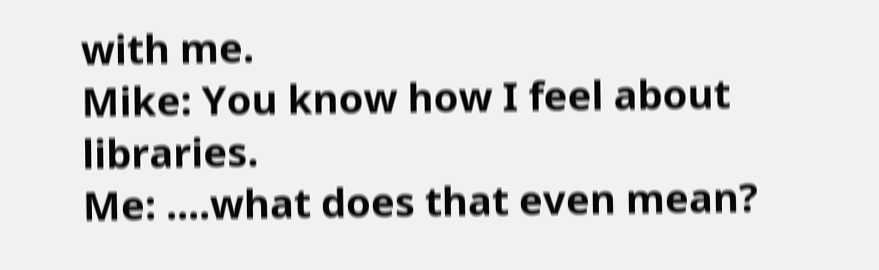with me.
Mike: You know how I feel about libraries.
Me: ....what does that even mean?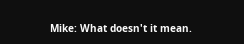Mike: What doesn't it mean.